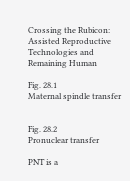Crossing the Rubicon: Assisted Reproductive Technologies and Remaining Human

Fig. 28.1
Maternal spindle transfer


Fig. 28.2
Pronuclear transfer

PNT is a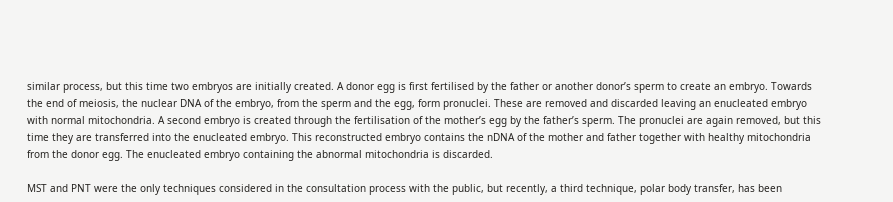similar process, but this time two embryos are initially created. A donor egg is first fertilised by the father or another donor’s sperm to create an embryo. Towards the end of meiosis, the nuclear DNA of the embryo, from the sperm and the egg, form pronuclei. These are removed and discarded leaving an enucleated embryo with normal mitochondria. A second embryo is created through the fertilisation of the mother’s egg by the father’s sperm. The pronuclei are again removed, but this time they are transferred into the enucleated embryo. This reconstructed embryo contains the nDNA of the mother and father together with healthy mitochondria from the donor egg. The enucleated embryo containing the abnormal mitochondria is discarded.

MST and PNT were the only techniques considered in the consultation process with the public, but recently, a third technique, polar body transfer, has been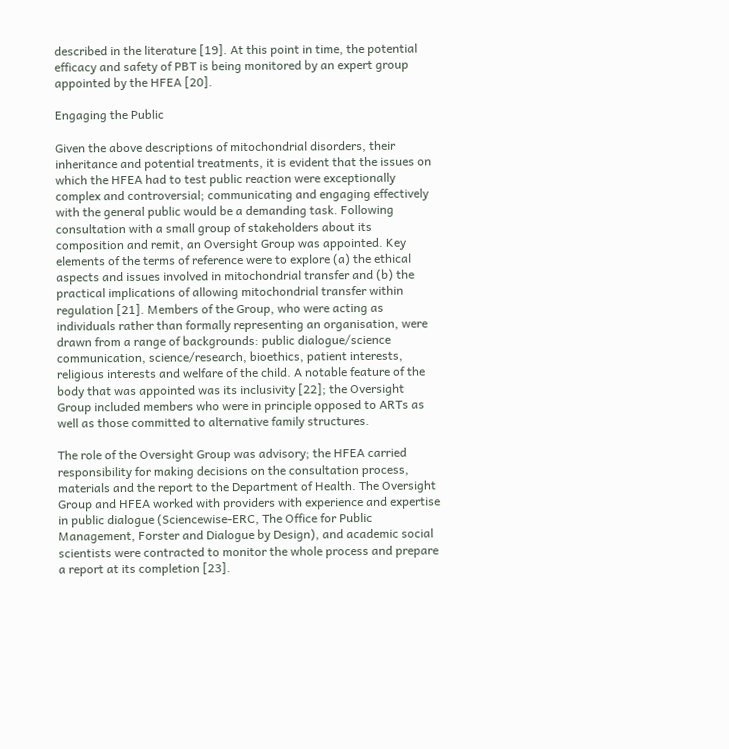described in the literature [19]. At this point in time, the potential efficacy and safety of PBT is being monitored by an expert group appointed by the HFEA [20].

Engaging the Public

Given the above descriptions of mitochondrial disorders, their inheritance and potential treatments, it is evident that the issues on which the HFEA had to test public reaction were exceptionally complex and controversial; communicating and engaging effectively with the general public would be a demanding task. Following consultation with a small group of stakeholders about its composition and remit, an Oversight Group was appointed. Key elements of the terms of reference were to explore (a) the ethical aspects and issues involved in mitochondrial transfer and (b) the practical implications of allowing mitochondrial transfer within regulation [21]. Members of the Group, who were acting as individuals rather than formally representing an organisation, were drawn from a range of backgrounds: public dialogue/science communication, science/research, bioethics, patient interests, religious interests and welfare of the child. A notable feature of the body that was appointed was its inclusivity [22]; the Oversight Group included members who were in principle opposed to ARTs as well as those committed to alternative family structures.

The role of the Oversight Group was advisory; the HFEA carried responsibility for making decisions on the consultation process, materials and the report to the Department of Health. The Oversight Group and HFEA worked with providers with experience and expertise in public dialogue (Sciencewise-ERC, The Office for Public Management, Forster and Dialogue by Design), and academic social scientists were contracted to monitor the whole process and prepare a report at its completion [23].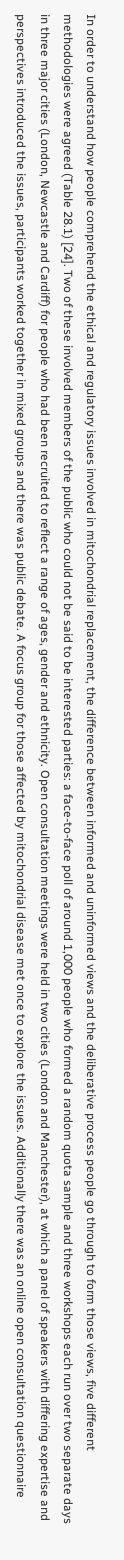In order to understand how people comprehend the ethical and regulatory issues involved in mitochondrial replacement, the difference between informed and uninformed views and the deliberative process people go through to form those views, five different methodologies were agreed (Table 28.1) [24]. Two of these involved members of the public who could not be said to be interested parties: a face-to-face poll of around 1,000 people who formed a random quota sample and three workshops each run over two separate days in three major cities (London, Newcastle and Cardiff) for people who had been recruited to reflect a range of ages, gender and ethnicity. Open consultation meetings were held in two cities (London and Manchester), at which a panel of speakers with differing expertise and perspectives introduced the issues, participants worked together in mixed groups and there was public debate. A focus group for those affected by mitochondrial disease met once to explore the issues. Additionally there was an online open consultation questionnaire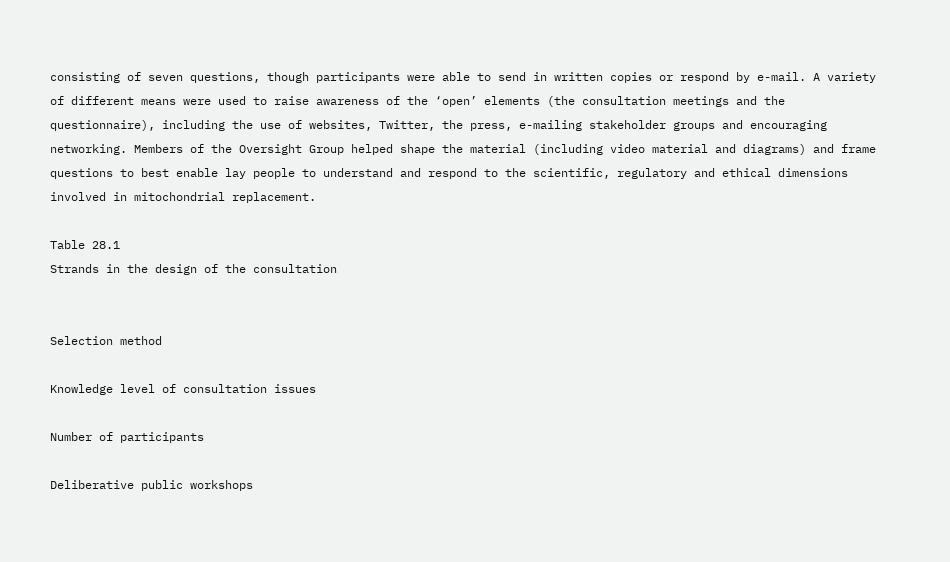consisting of seven questions, though participants were able to send in written copies or respond by e-mail. A variety of different means were used to raise awareness of the ‘open’ elements (the consultation meetings and the questionnaire), including the use of websites, Twitter, the press, e-mailing stakeholder groups and encouraging networking. Members of the Oversight Group helped shape the material (including video material and diagrams) and frame questions to best enable lay people to understand and respond to the scientific, regulatory and ethical dimensions involved in mitochondrial replacement.

Table 28.1
Strands in the design of the consultation


Selection method

Knowledge level of consultation issues

Number of participants

Deliberative public workshops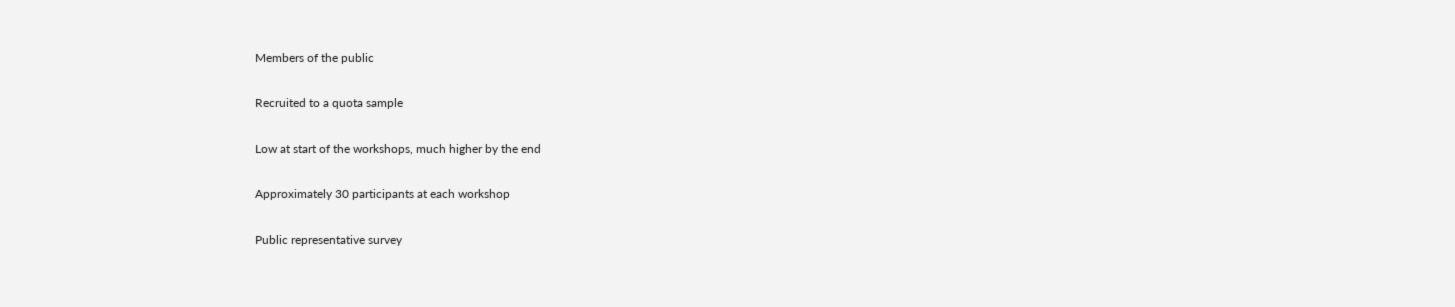Members of the public

Recruited to a quota sample

Low at start of the workshops, much higher by the end

Approximately 30 participants at each workshop

Public representative survey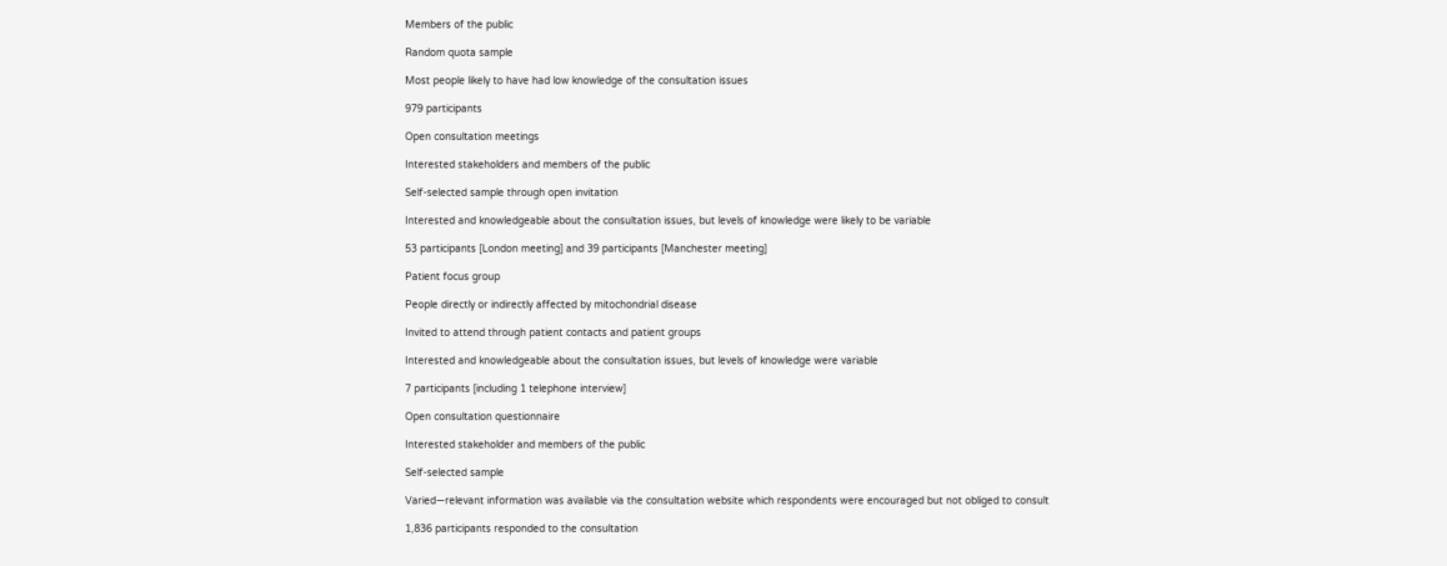Members of the public

Random quota sample

Most people likely to have had low knowledge of the consultation issues

979 participants

Open consultation meetings

Interested stakeholders and members of the public

Self-selected sample through open invitation

Interested and knowledgeable about the consultation issues, but levels of knowledge were likely to be variable

53 participants [London meeting] and 39 participants [Manchester meeting]

Patient focus group

People directly or indirectly affected by mitochondrial disease

Invited to attend through patient contacts and patient groups

Interested and knowledgeable about the consultation issues, but levels of knowledge were variable

7 participants [including 1 telephone interview]

Open consultation questionnaire

Interested stakeholder and members of the public

Self-selected sample

Varied—relevant information was available via the consultation website which respondents were encouraged but not obliged to consult

1,836 participants responded to the consultation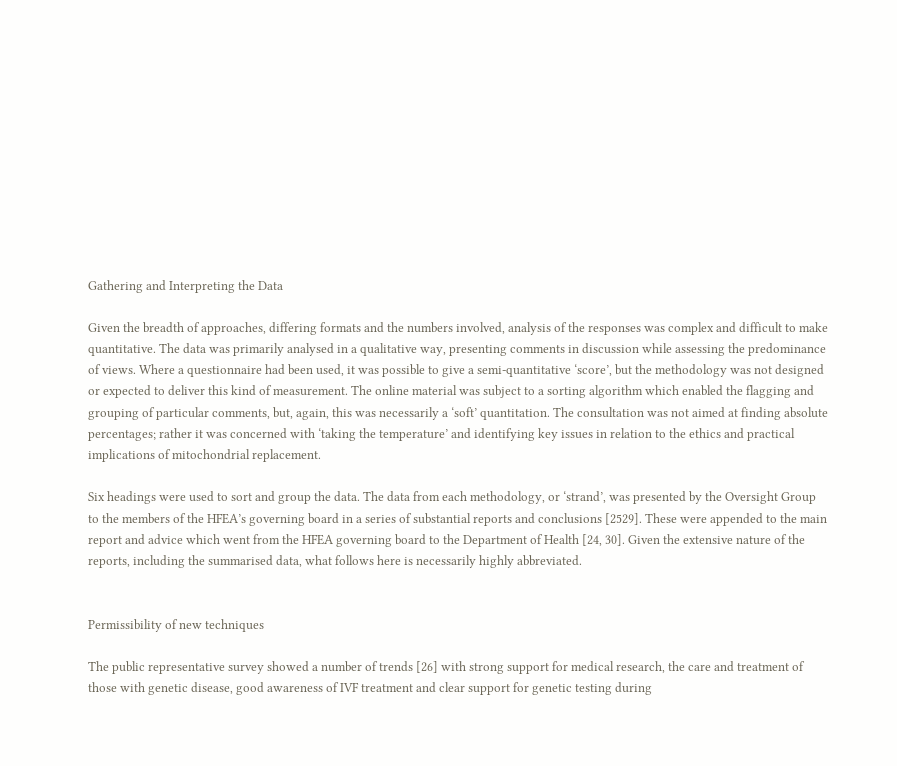Gathering and Interpreting the Data

Given the breadth of approaches, differing formats and the numbers involved, analysis of the responses was complex and difficult to make quantitative. The data was primarily analysed in a qualitative way, presenting comments in discussion while assessing the predominance of views. Where a questionnaire had been used, it was possible to give a semi-quantitative ‘score’, but the methodology was not designed or expected to deliver this kind of measurement. The online material was subject to a sorting algorithm which enabled the flagging and grouping of particular comments, but, again, this was necessarily a ‘soft’ quantitation. The consultation was not aimed at finding absolute percentages; rather it was concerned with ‘taking the temperature’ and identifying key issues in relation to the ethics and practical implications of mitochondrial replacement.

Six headings were used to sort and group the data. The data from each methodology, or ‘strand’, was presented by the Oversight Group to the members of the HFEA’s governing board in a series of substantial reports and conclusions [2529]. These were appended to the main report and advice which went from the HFEA governing board to the Department of Health [24, 30]. Given the extensive nature of the reports, including the summarised data, what follows here is necessarily highly abbreviated.


Permissibility of new techniques

The public representative survey showed a number of trends [26] with strong support for medical research, the care and treatment of those with genetic disease, good awareness of IVF treatment and clear support for genetic testing during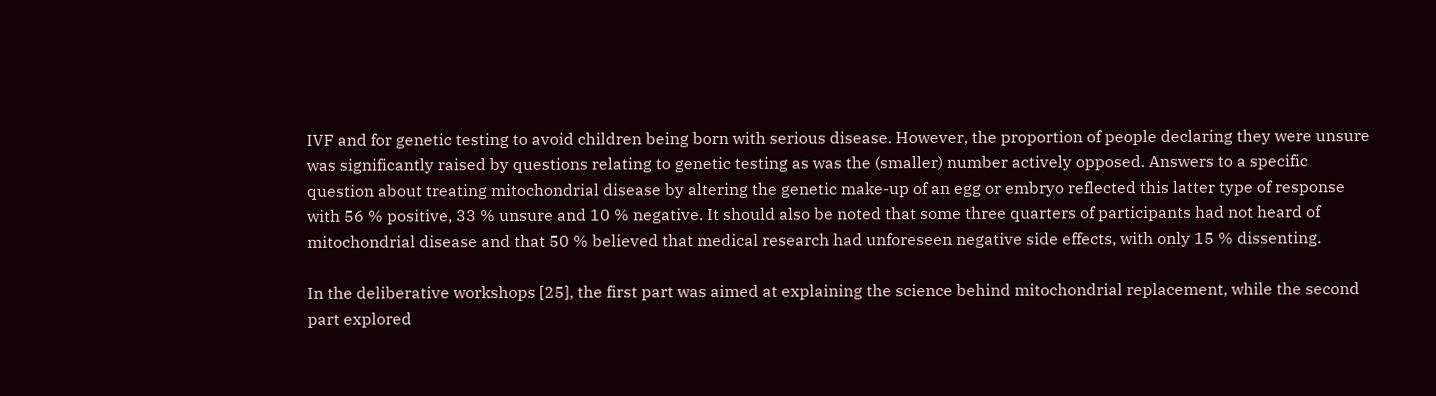IVF and for genetic testing to avoid children being born with serious disease. However, the proportion of people declaring they were unsure was significantly raised by questions relating to genetic testing as was the (smaller) number actively opposed. Answers to a specific question about treating mitochondrial disease by altering the genetic make-up of an egg or embryo reflected this latter type of response with 56 % positive, 33 % unsure and 10 % negative. It should also be noted that some three quarters of participants had not heard of mitochondrial disease and that 50 % believed that medical research had unforeseen negative side effects, with only 15 % dissenting.

In the deliberative workshops [25], the first part was aimed at explaining the science behind mitochondrial replacement, while the second part explored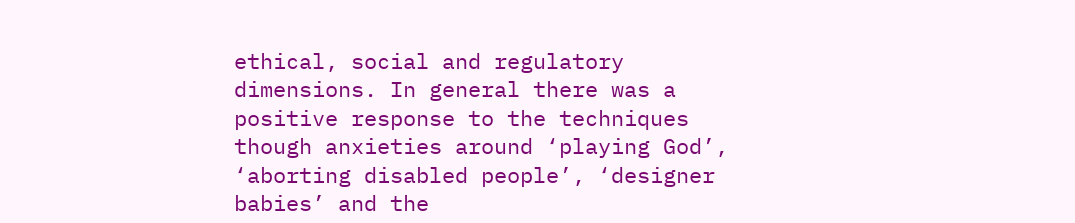ethical, social and regulatory dimensions. In general there was a positive response to the techniques though anxieties around ‘playing God’, ‘aborting disabled people’, ‘designer babies’ and the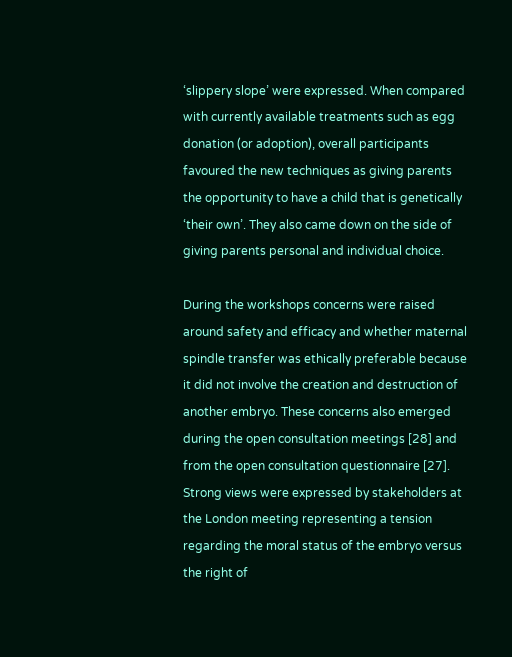‘slippery slope’ were expressed. When compared with currently available treatments such as egg donation (or adoption), overall participants favoured the new techniques as giving parents the opportunity to have a child that is genetically ‘their own’. They also came down on the side of giving parents personal and individual choice.

During the workshops concerns were raised around safety and efficacy and whether maternal spindle transfer was ethically preferable because it did not involve the creation and destruction of another embryo. These concerns also emerged during the open consultation meetings [28] and from the open consultation questionnaire [27]. Strong views were expressed by stakeholders at the London meeting representing a tension regarding the moral status of the embryo versus the right of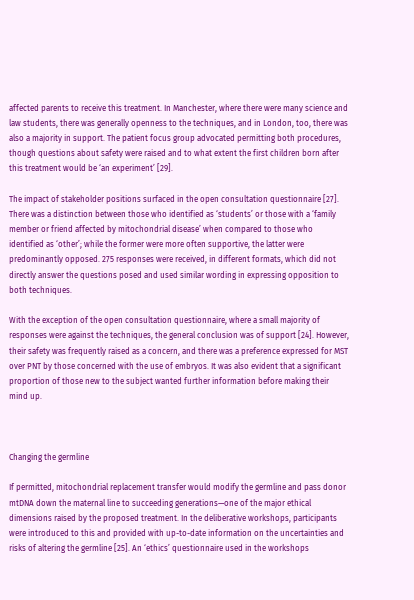affected parents to receive this treatment. In Manchester, where there were many science and law students, there was generally openness to the techniques, and in London, too, there was also a majority in support. The patient focus group advocated permitting both procedures, though questions about safety were raised and to what extent the first children born after this treatment would be ‘an experiment’ [29].

The impact of stakeholder positions surfaced in the open consultation questionnaire [27]. There was a distinction between those who identified as ‘students’ or those with a ‘family member or friend affected by mitochondrial disease’ when compared to those who identified as ‘other’; while the former were more often supportive, the latter were predominantly opposed. 275 responses were received, in different formats, which did not directly answer the questions posed and used similar wording in expressing opposition to both techniques.

With the exception of the open consultation questionnaire, where a small majority of responses were against the techniques, the general conclusion was of support [24]. However, their safety was frequently raised as a concern, and there was a preference expressed for MST over PNT by those concerned with the use of embryos. It was also evident that a significant proportion of those new to the subject wanted further information before making their mind up.



Changing the germline

If permitted, mitochondrial replacement transfer would modify the germline and pass donor mtDNA down the maternal line to succeeding generations—one of the major ethical dimensions raised by the proposed treatment. In the deliberative workshops, participants were introduced to this and provided with up-to-date information on the uncertainties and risks of altering the germline [25]. An ‘ethics’ questionnaire used in the workshops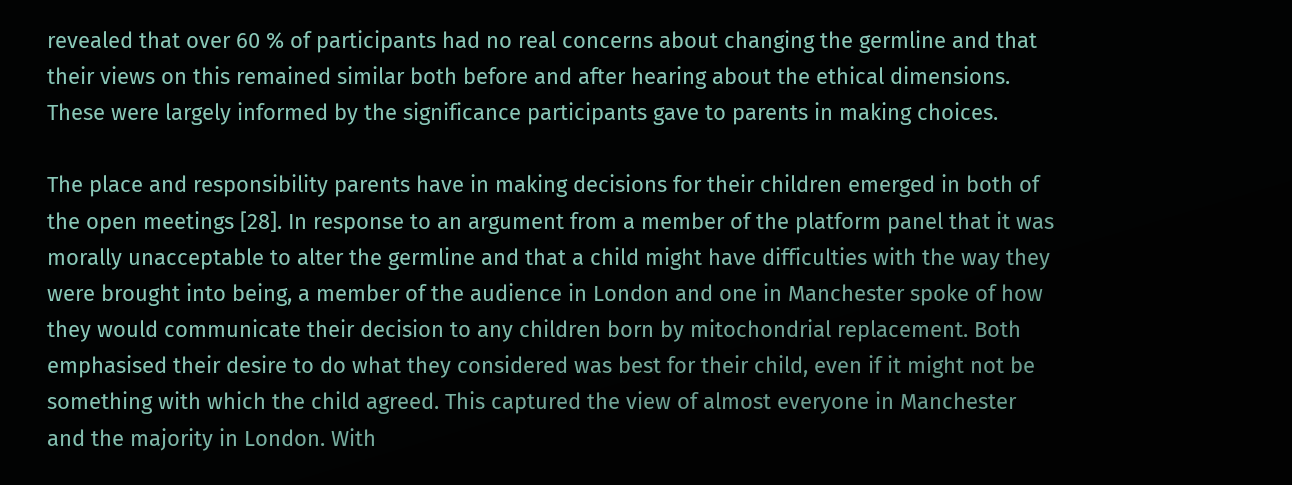revealed that over 60 % of participants had no real concerns about changing the germline and that their views on this remained similar both before and after hearing about the ethical dimensions. These were largely informed by the significance participants gave to parents in making choices.

The place and responsibility parents have in making decisions for their children emerged in both of the open meetings [28]. In response to an argument from a member of the platform panel that it was morally unacceptable to alter the germline and that a child might have difficulties with the way they were brought into being, a member of the audience in London and one in Manchester spoke of how they would communicate their decision to any children born by mitochondrial replacement. Both emphasised their desire to do what they considered was best for their child, even if it might not be something with which the child agreed. This captured the view of almost everyone in Manchester and the majority in London. With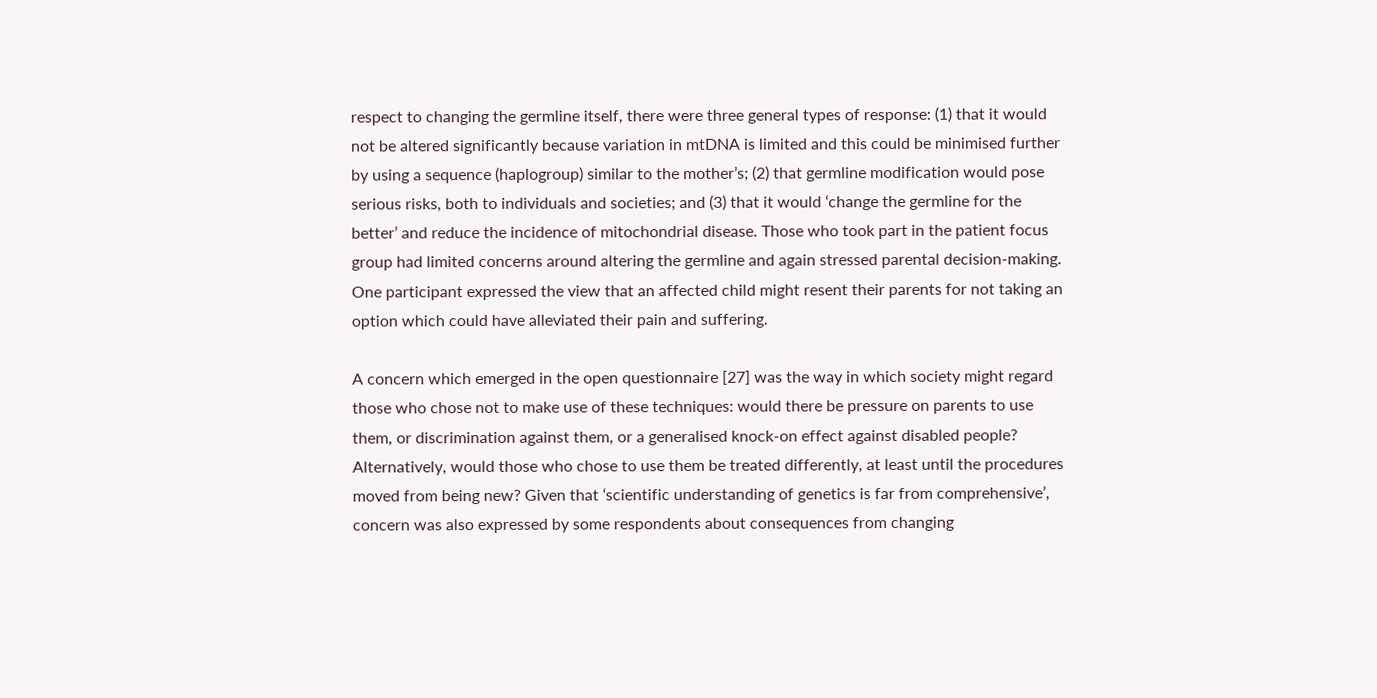respect to changing the germline itself, there were three general types of response: (1) that it would not be altered significantly because variation in mtDNA is limited and this could be minimised further by using a sequence (haplogroup) similar to the mother’s; (2) that germline modification would pose serious risks, both to individuals and societies; and (3) that it would ‘change the germline for the better’ and reduce the incidence of mitochondrial disease. Those who took part in the patient focus group had limited concerns around altering the germline and again stressed parental decision-making. One participant expressed the view that an affected child might resent their parents for not taking an option which could have alleviated their pain and suffering.

A concern which emerged in the open questionnaire [27] was the way in which society might regard those who chose not to make use of these techniques: would there be pressure on parents to use them, or discrimination against them, or a generalised knock-on effect against disabled people? Alternatively, would those who chose to use them be treated differently, at least until the procedures moved from being new? Given that ‘scientific understanding of genetics is far from comprehensive’, concern was also expressed by some respondents about consequences from changing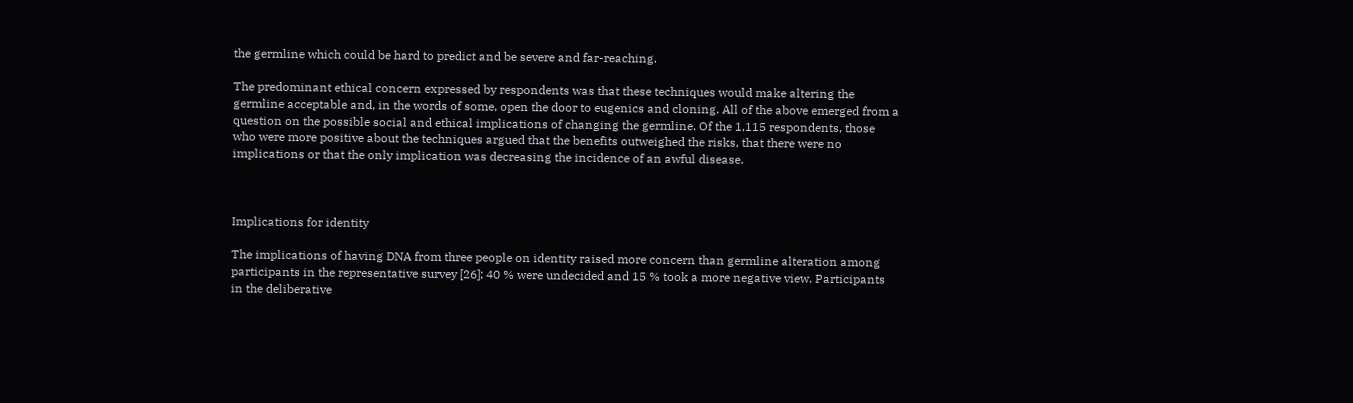the germline which could be hard to predict and be severe and far-reaching.

The predominant ethical concern expressed by respondents was that these techniques would make altering the germline acceptable and, in the words of some, open the door to eugenics and cloning. All of the above emerged from a question on the possible social and ethical implications of changing the germline. Of the 1,115 respondents, those who were more positive about the techniques argued that the benefits outweighed the risks, that there were no implications or that the only implication was decreasing the incidence of an awful disease.



Implications for identity

The implications of having DNA from three people on identity raised more concern than germline alteration among participants in the representative survey [26]; 40 % were undecided and 15 % took a more negative view. Participants in the deliberative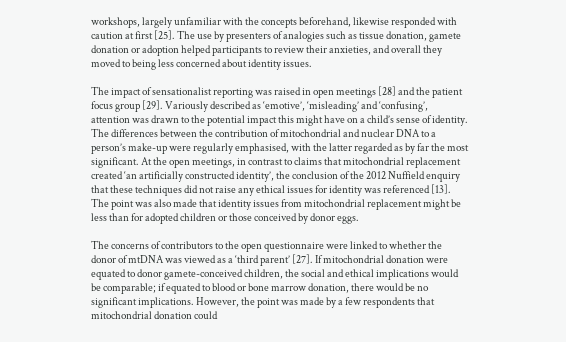workshops, largely unfamiliar with the concepts beforehand, likewise responded with caution at first [25]. The use by presenters of analogies such as tissue donation, gamete donation or adoption helped participants to review their anxieties, and overall they moved to being less concerned about identity issues.

The impact of sensationalist reporting was raised in open meetings [28] and the patient focus group [29]. Variously described as ‘emotive’, ‘misleading’ and ‘confusing’, attention was drawn to the potential impact this might have on a child’s sense of identity. The differences between the contribution of mitochondrial and nuclear DNA to a person’s make-up were regularly emphasised, with the latter regarded as by far the most significant. At the open meetings, in contrast to claims that mitochondrial replacement created ‘an artificially constructed identity’, the conclusion of the 2012 Nuffield enquiry that these techniques did not raise any ethical issues for identity was referenced [13]. The point was also made that identity issues from mitochondrial replacement might be less than for adopted children or those conceived by donor eggs.

The concerns of contributors to the open questionnaire were linked to whether the donor of mtDNA was viewed as a ‘third parent’ [27]. If mitochondrial donation were equated to donor gamete-conceived children, the social and ethical implications would be comparable; if equated to blood or bone marrow donation, there would be no significant implications. However, the point was made by a few respondents that mitochondrial donation could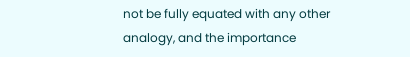not be fully equated with any other analogy, and the importance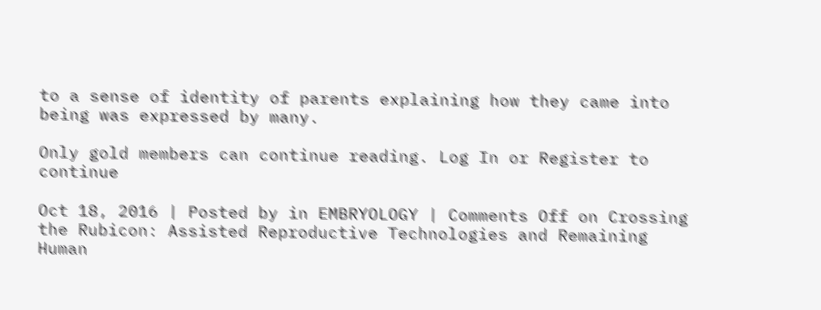to a sense of identity of parents explaining how they came into being was expressed by many.

Only gold members can continue reading. Log In or Register to continue

Oct 18, 2016 | Posted by in EMBRYOLOGY | Comments Off on Crossing the Rubicon: Assisted Reproductive Technologies and Remaining Human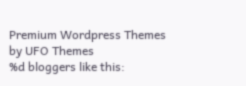Premium Wordpress Themes by UFO Themes
%d bloggers like this: